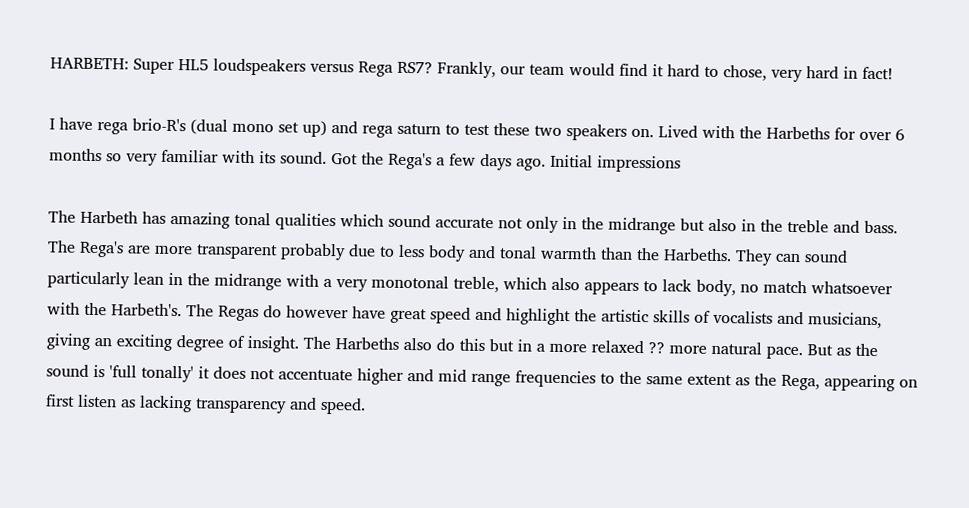HARBETH: Super HL5 loudspeakers versus Rega RS7? Frankly, our team would find it hard to chose, very hard in fact!

I have rega brio-R's (dual mono set up) and rega saturn to test these two speakers on. Lived with the Harbeths for over 6 months so very familiar with its sound. Got the Rega's a few days ago. Initial impressions

The Harbeth has amazing tonal qualities which sound accurate not only in the midrange but also in the treble and bass. The Rega's are more transparent probably due to less body and tonal warmth than the Harbeths. They can sound particularly lean in the midrange with a very monotonal treble, which also appears to lack body, no match whatsoever with the Harbeth's. The Regas do however have great speed and highlight the artistic skills of vocalists and musicians, giving an exciting degree of insight. The Harbeths also do this but in a more relaxed ?? more natural pace. But as the sound is 'full tonally' it does not accentuate higher and mid range frequencies to the same extent as the Rega, appearing on first listen as lacking transparency and speed.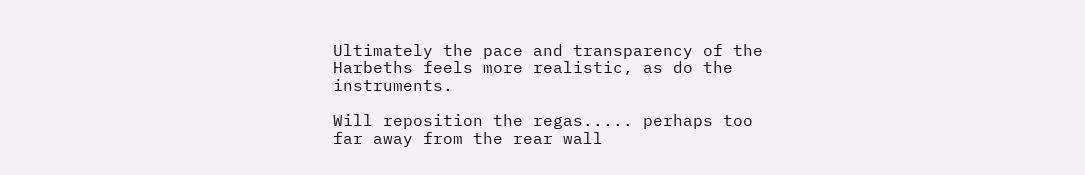Ultimately the pace and transparency of the Harbeths feels more realistic, as do the instruments.

Will reposition the regas..... perhaps too far away from the rear wall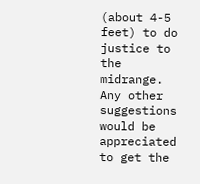(about 4-5 feet) to do justice to the midrange. Any other suggestions would be appreciated to get the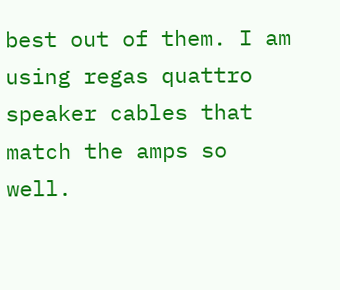best out of them. I am using regas quattro speaker cables that match the amps so well.